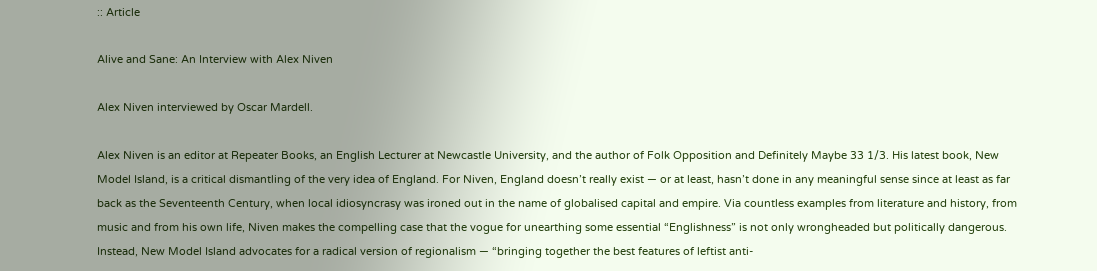:: Article

Alive and Sane: An Interview with Alex Niven

Alex Niven interviewed by Oscar Mardell.

Alex Niven is an editor at Repeater Books, an English Lecturer at Newcastle University, and the author of Folk Opposition and Definitely Maybe 33 1/3. His latest book, New Model Island, is a critical dismantling of the very idea of England. For Niven, England doesn’t really exist — or at least, hasn’t done in any meaningful sense since at least as far back as the Seventeenth Century, when local idiosyncrasy was ironed out in the name of globalised capital and empire. Via countless examples from literature and history, from music and from his own life, Niven makes the compelling case that the vogue for unearthing some essential “Englishness” is not only wrongheaded but politically dangerous. Instead, New Model Island advocates for a radical version of regionalism — “bringing together the best features of leftist anti-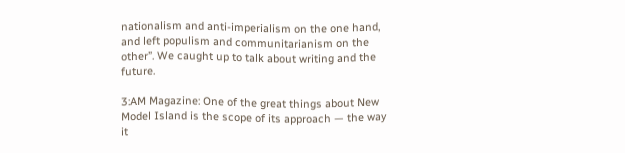nationalism and anti-imperialism on the one hand, and left populism and communitarianism on the other”. We caught up to talk about writing and the future.

3:AM Magazine: One of the great things about New Model Island is the scope of its approach — the way it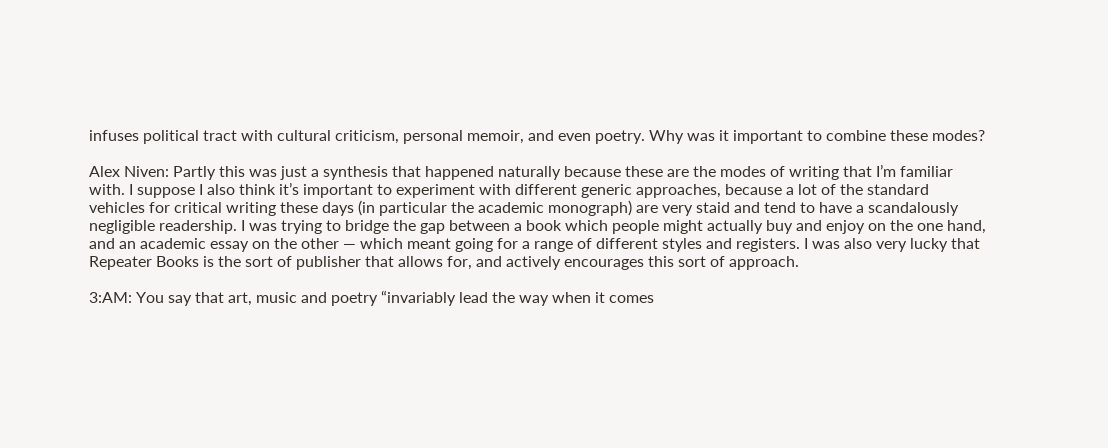infuses political tract with cultural criticism, personal memoir, and even poetry. Why was it important to combine these modes?

Alex Niven: Partly this was just a synthesis that happened naturally because these are the modes of writing that I’m familiar with. I suppose I also think it’s important to experiment with different generic approaches, because a lot of the standard vehicles for critical writing these days (in particular the academic monograph) are very staid and tend to have a scandalously negligible readership. I was trying to bridge the gap between a book which people might actually buy and enjoy on the one hand, and an academic essay on the other — which meant going for a range of different styles and registers. I was also very lucky that Repeater Books is the sort of publisher that allows for, and actively encourages this sort of approach.

3:AM: You say that art, music and poetry “invariably lead the way when it comes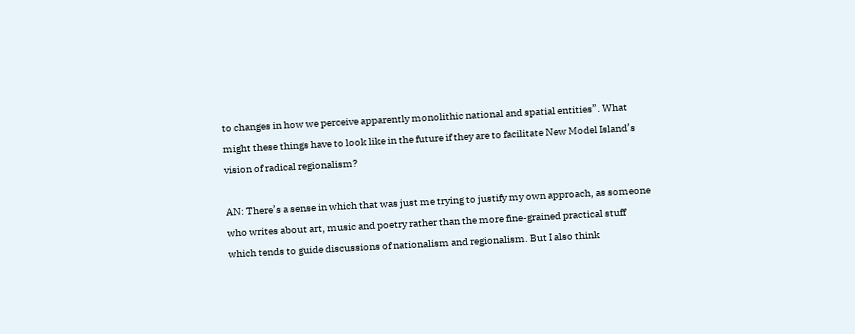to changes in how we perceive apparently monolithic national and spatial entities”. What might these things have to look like in the future if they are to facilitate New Model Island’s vision of radical regionalism?

AN: There’s a sense in which that was just me trying to justify my own approach, as someone who writes about art, music and poetry rather than the more fine-grained practical stuff which tends to guide discussions of nationalism and regionalism. But I also think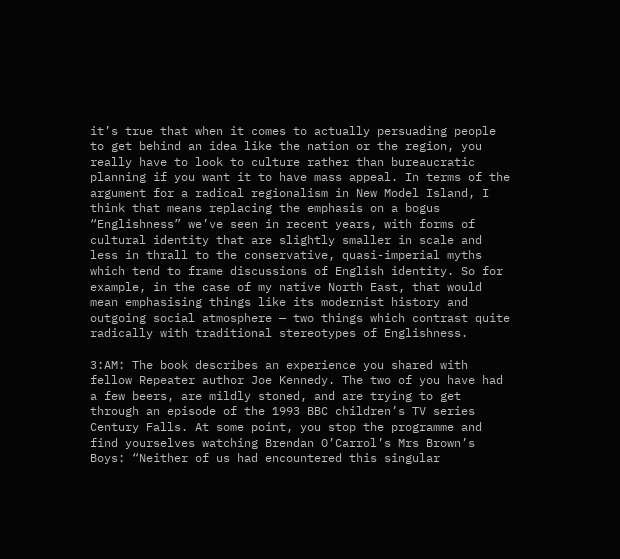it’s true that when it comes to actually persuading people to get behind an idea like the nation or the region, you really have to look to culture rather than bureaucratic planning if you want it to have mass appeal. In terms of the argument for a radical regionalism in New Model Island, I think that means replacing the emphasis on a bogus “Englishness” we’ve seen in recent years, with forms of cultural identity that are slightly smaller in scale and less in thrall to the conservative, quasi-imperial myths which tend to frame discussions of English identity. So for example, in the case of my native North East, that would mean emphasising things like its modernist history and outgoing social atmosphere — two things which contrast quite radically with traditional stereotypes of Englishness.

3:AM: The book describes an experience you shared with fellow Repeater author Joe Kennedy. The two of you have had a few beers, are mildly stoned, and are trying to get through an episode of the 1993 BBC children’s TV series Century Falls. At some point, you stop the programme and find yourselves watching Brendan O’Carrol’s Mrs Brown’s Boys: “Neither of us had encountered this singular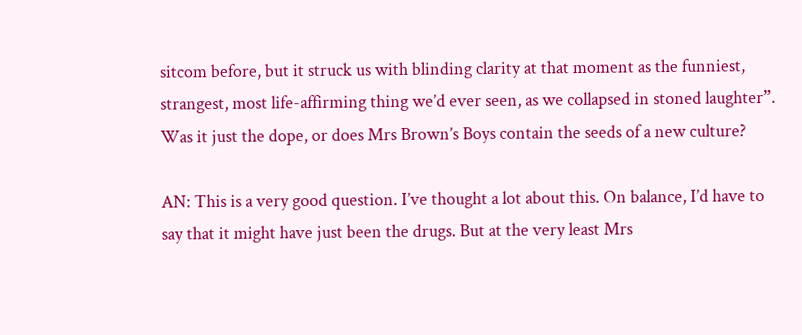sitcom before, but it struck us with blinding clarity at that moment as the funniest, strangest, most life-affirming thing we’d ever seen, as we collapsed in stoned laughter”. Was it just the dope, or does Mrs Brown’s Boys contain the seeds of a new culture?

AN: This is a very good question. I’ve thought a lot about this. On balance, I’d have to say that it might have just been the drugs. But at the very least Mrs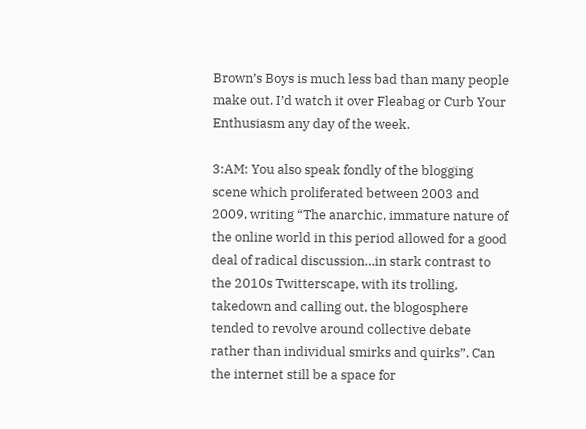Brown’s Boys is much less bad than many people make out. I’d watch it over Fleabag or Curb Your Enthusiasm any day of the week.

3:AM: You also speak fondly of the blogging scene which proliferated between 2003 and 2009, writing “The anarchic, immature nature of the online world in this period allowed for a good deal of radical discussion…in stark contrast to the 2010s Twitterscape, with its trolling, takedown and calling out, the blogosphere tended to revolve around collective debate rather than individual smirks and quirks”. Can the internet still be a space for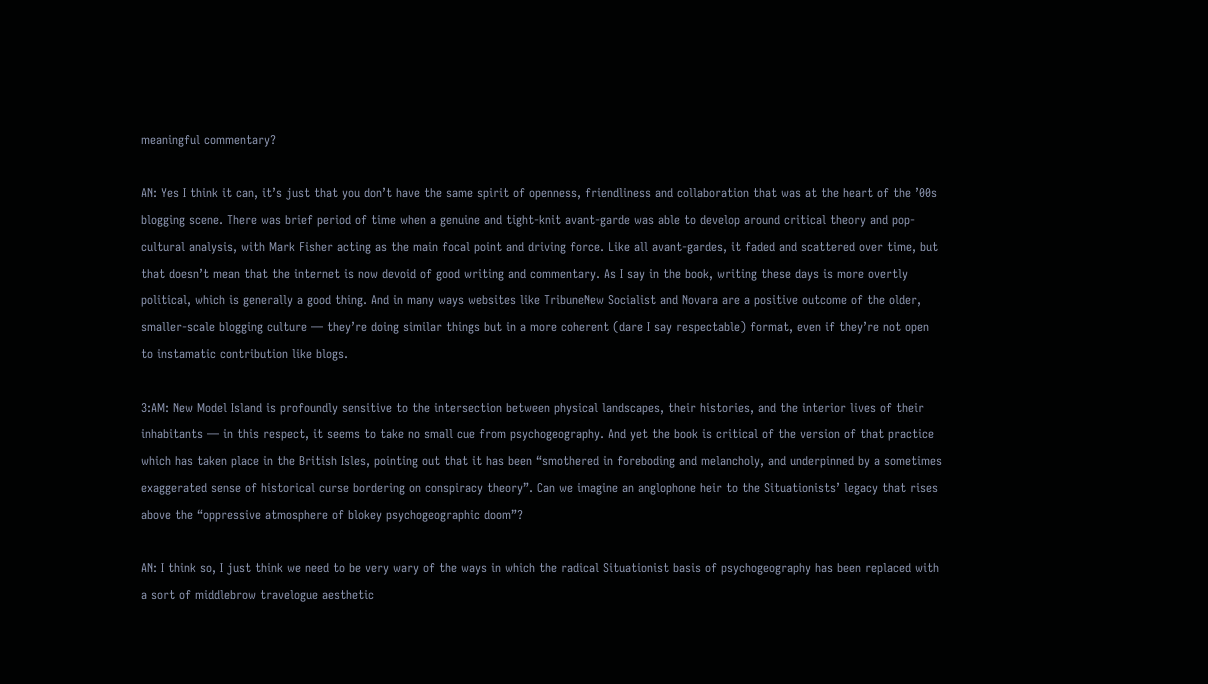meaningful commentary?

AN: Yes I think it can, it’s just that you don’t have the same spirit of openness, friendliness and collaboration that was at the heart of the ’00s blogging scene. There was brief period of time when a genuine and tight-knit avant-garde was able to develop around critical theory and pop-cultural analysis, with Mark Fisher acting as the main focal point and driving force. Like all avant-gardes, it faded and scattered over time, but that doesn’t mean that the internet is now devoid of good writing and commentary. As I say in the book, writing these days is more overtly political, which is generally a good thing. And in many ways websites like TribuneNew Socialist and Novara are a positive outcome of the older, smaller-scale blogging culture — they’re doing similar things but in a more coherent (dare I say respectable) format, even if they’re not open to instamatic contribution like blogs.

3:AM: New Model Island is profoundly sensitive to the intersection between physical landscapes, their histories, and the interior lives of their inhabitants — in this respect, it seems to take no small cue from psychogeography. And yet the book is critical of the version of that practice which has taken place in the British Isles, pointing out that it has been “smothered in foreboding and melancholy, and underpinned by a sometimes exaggerated sense of historical curse bordering on conspiracy theory”. Can we imagine an anglophone heir to the Situationists’ legacy that rises above the “oppressive atmosphere of blokey psychogeographic doom”?

AN: I think so, I just think we need to be very wary of the ways in which the radical Situationist basis of psychogeography has been replaced with a sort of middlebrow travelogue aesthetic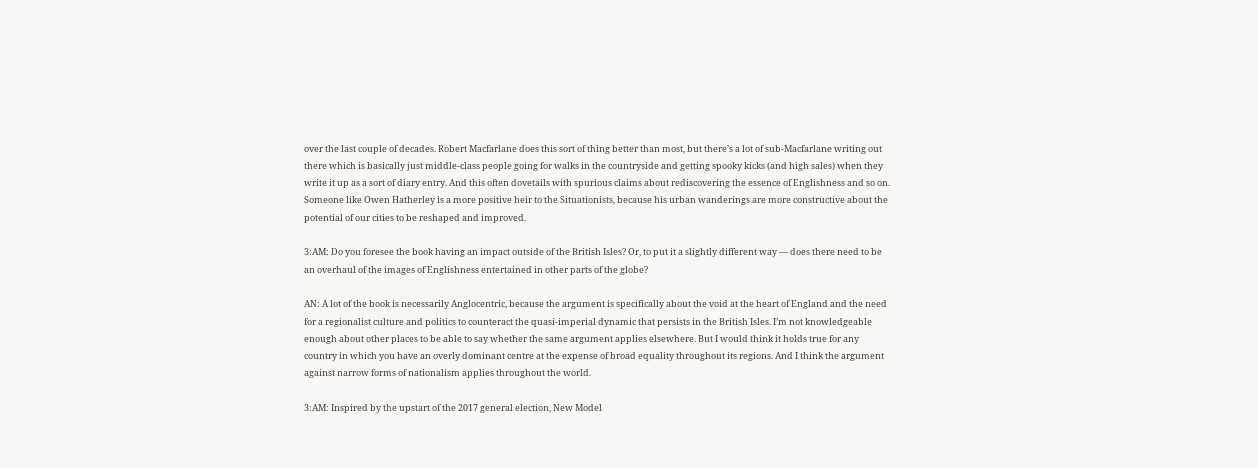over the last couple of decades. Robert Macfarlane does this sort of thing better than most, but there’s a lot of sub-Macfarlane writing out there which is basically just middle-class people going for walks in the countryside and getting spooky kicks (and high sales) when they write it up as a sort of diary entry. And this often dovetails with spurious claims about rediscovering the essence of Englishness and so on. Someone like Owen Hatherley is a more positive heir to the Situationists, because his urban wanderings are more constructive about the potential of our cities to be reshaped and improved.

3:AM: Do you foresee the book having an impact outside of the British Isles? Or, to put it a slightly different way — does there need to be an overhaul of the images of Englishness entertained in other parts of the globe?

AN: A lot of the book is necessarily Anglocentric, because the argument is specifically about the void at the heart of England and the need for a regionalist culture and politics to counteract the quasi-imperial dynamic that persists in the British Isles. I’m not knowledgeable enough about other places to be able to say whether the same argument applies elsewhere. But I would think it holds true for any country in which you have an overly dominant centre at the expense of broad equality throughout its regions. And I think the argument against narrow forms of nationalism applies throughout the world.

3:AM: Inspired by the upstart of the 2017 general election, New Model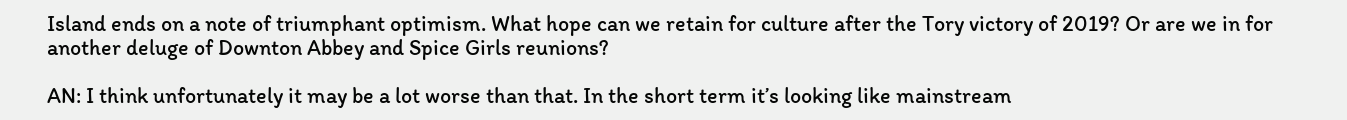Island ends on a note of triumphant optimism. What hope can we retain for culture after the Tory victory of 2019? Or are we in for another deluge of Downton Abbey and Spice Girls reunions?

AN: I think unfortunately it may be a lot worse than that. In the short term it’s looking like mainstream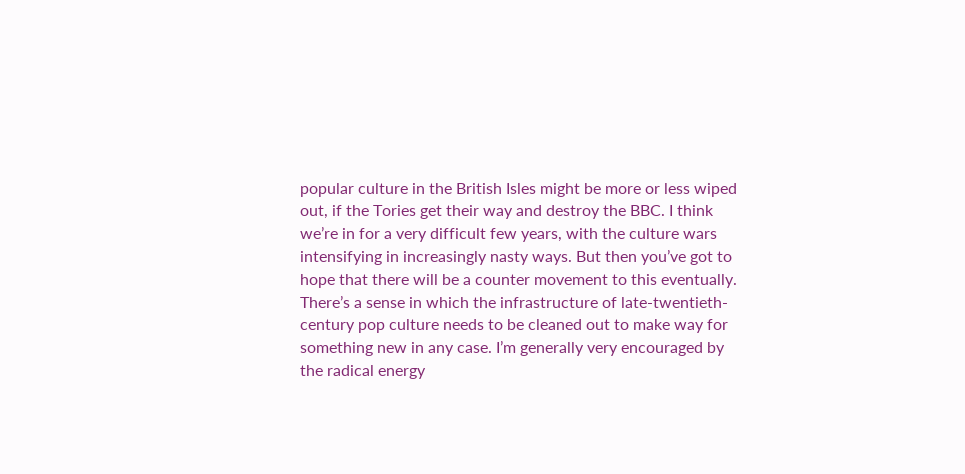popular culture in the British Isles might be more or less wiped out, if the Tories get their way and destroy the BBC. I think we’re in for a very difficult few years, with the culture wars intensifying in increasingly nasty ways. But then you’ve got to hope that there will be a counter movement to this eventually. There’s a sense in which the infrastructure of late-twentieth-century pop culture needs to be cleaned out to make way for something new in any case. I’m generally very encouraged by the radical energy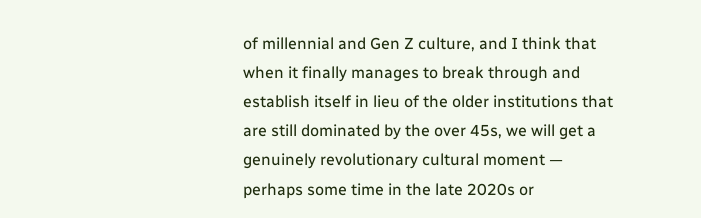of millennial and Gen Z culture, and I think that when it finally manages to break through and establish itself in lieu of the older institutions that are still dominated by the over 45s, we will get a genuinely revolutionary cultural moment — perhaps some time in the late 2020s or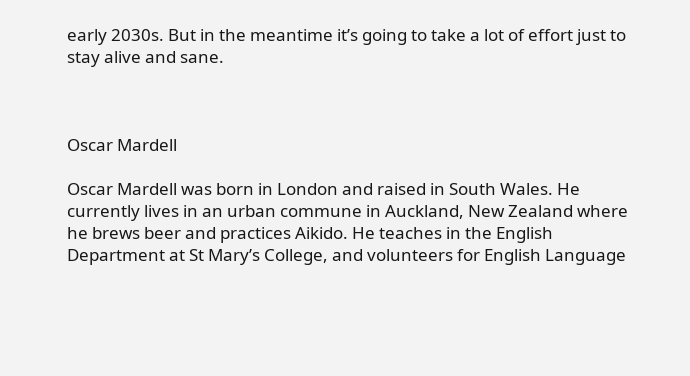early 2030s. But in the meantime it’s going to take a lot of effort just to stay alive and sane.



Oscar Mardell

Oscar Mardell was born in London and raised in South Wales. He currently lives in an urban commune in Auckland, New Zealand where he brews beer and practices Aikido. He teaches in the English Department at St Mary’s College, and volunteers for English Language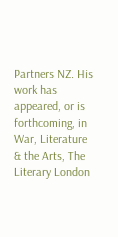Partners NZ. His work has appeared, or is forthcoming, in War, Literature & the Arts, The Literary London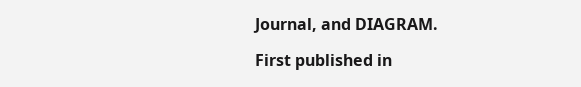Journal, and DIAGRAM.

First published in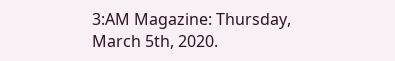3:AM Magazine: Thursday, March 5th, 2020.